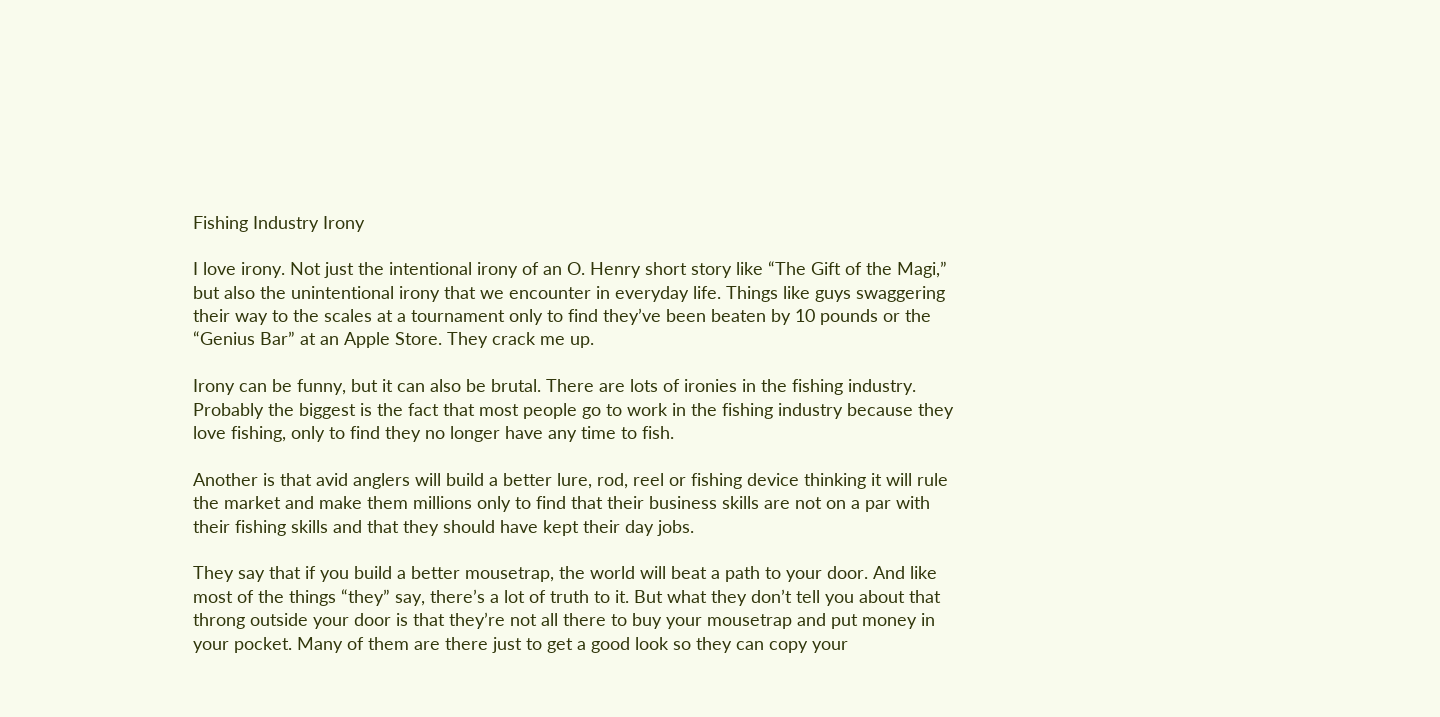Fishing Industry Irony

I love irony. Not just the intentional irony of an O. Henry short story like “The Gift of the Magi,” but also the unintentional irony that we encounter in everyday life. Things like guys swaggering their way to the scales at a tournament only to find they’ve been beaten by 10 pounds or the “Genius Bar” at an Apple Store. They crack me up.

Irony can be funny, but it can also be brutal. There are lots of ironies in the fishing industry. Probably the biggest is the fact that most people go to work in the fishing industry because they love fishing, only to find they no longer have any time to fish.

Another is that avid anglers will build a better lure, rod, reel or fishing device thinking it will rule the market and make them millions only to find that their business skills are not on a par with their fishing skills and that they should have kept their day jobs.

They say that if you build a better mousetrap, the world will beat a path to your door. And like most of the things “they” say, there’s a lot of truth to it. But what they don’t tell you about that throng outside your door is that they’re not all there to buy your mousetrap and put money in your pocket. Many of them are there just to get a good look so they can copy your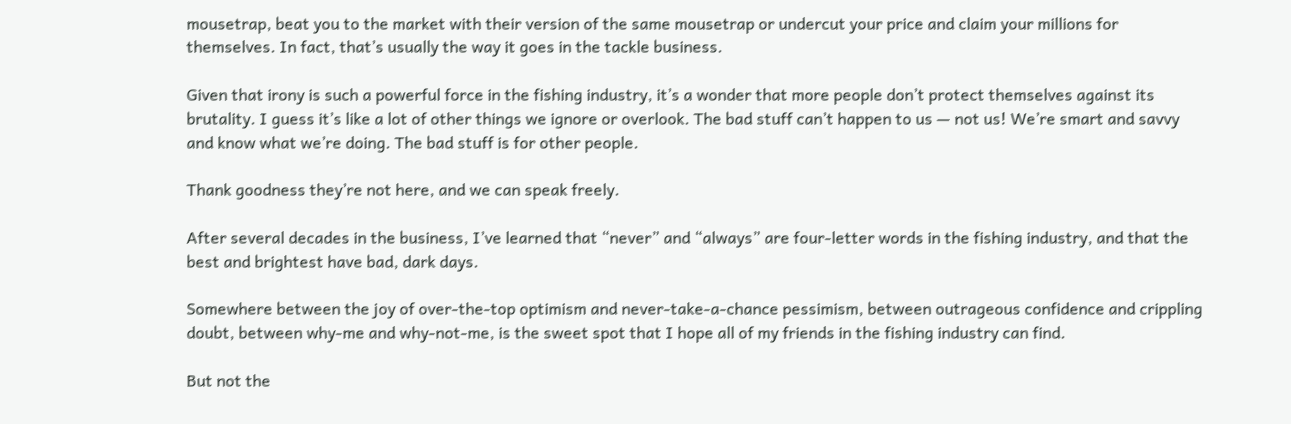mousetrap, beat you to the market with their version of the same mousetrap or undercut your price and claim your millions for themselves. In fact, that’s usually the way it goes in the tackle business.

Given that irony is such a powerful force in the fishing industry, it’s a wonder that more people don’t protect themselves against its brutality. I guess it’s like a lot of other things we ignore or overlook. The bad stuff can’t happen to us — not us! We’re smart and savvy and know what we’re doing. The bad stuff is for other people.

Thank goodness they’re not here, and we can speak freely.

After several decades in the business, I’ve learned that “never” and “always” are four-letter words in the fishing industry, and that the best and brightest have bad, dark days.

Somewhere between the joy of over-the-top optimism and never-take-a-chance pessimism, between outrageous confidence and crippling doubt, between why-me and why-not-me, is the sweet spot that I hope all of my friends in the fishing industry can find.

But not the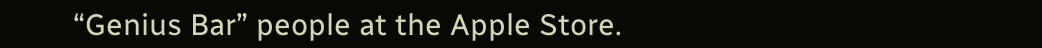“Genius Bar” people at the Apple Store.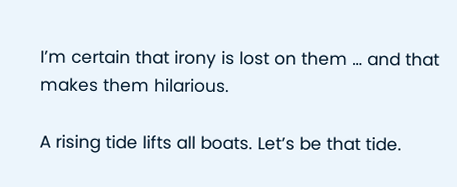I’m certain that irony is lost on them … and that makes them hilarious.

A rising tide lifts all boats. Let’s be that tide.